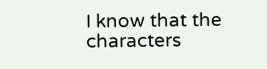I know that the characters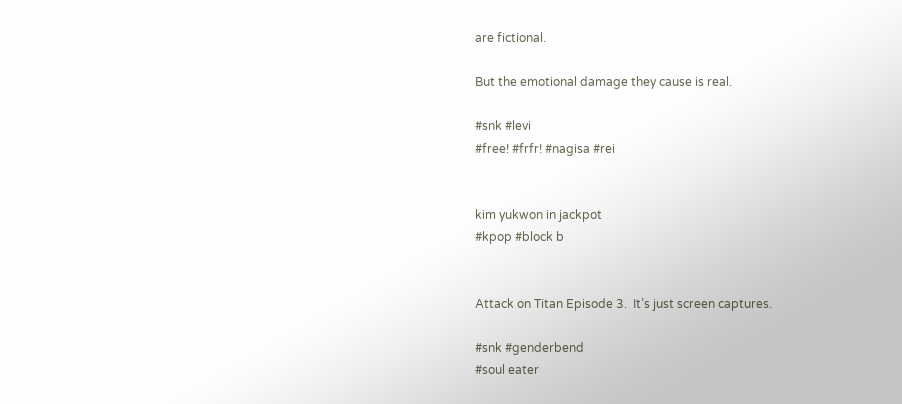are fictional.

But the emotional damage they cause is real.

#snk #levi
#free! #frfr! #nagisa #rei


kim yukwon in jackpot
#kpop #block b


Attack on Titan Episode 3.  It’s just screen captures.

#snk #genderbend
#soul eater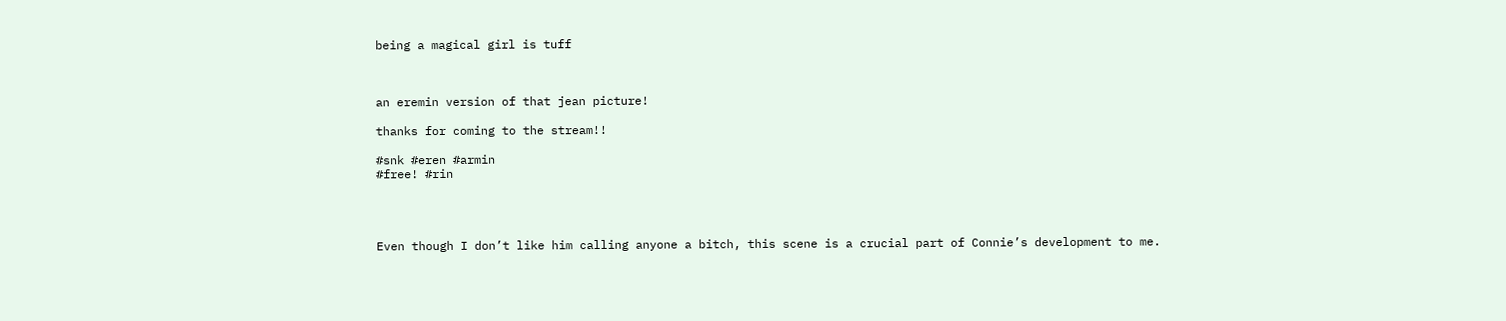being a magical girl is tuff



an eremin version of that jean picture!

thanks for coming to the stream!!

#snk #eren #armin
#free! #rin




Even though I don’t like him calling anyone a bitch, this scene is a crucial part of Connie’s development to me.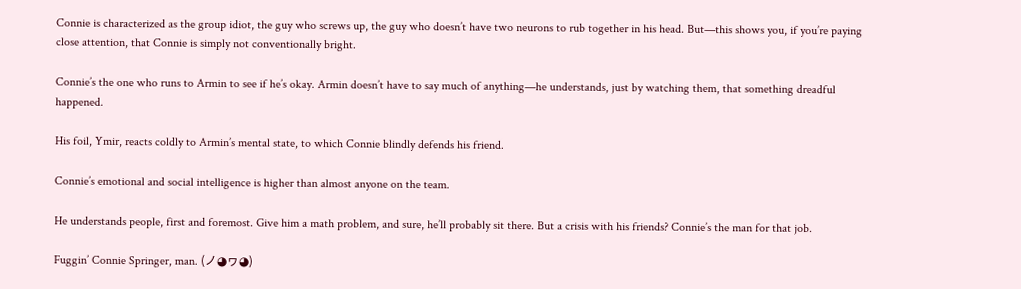Connie is characterized as the group idiot, the guy who screws up, the guy who doesn’t have two neurons to rub together in his head. But—this shows you, if you’re paying close attention, that Connie is simply not conventionally bright.

Connie’s the one who runs to Armin to see if he’s okay. Armin doesn’t have to say much of anything—he understands, just by watching them, that something dreadful happened.

His foil, Ymir, reacts coldly to Armin’s mental state, to which Connie blindly defends his friend.

Connie’s emotional and social intelligence is higher than almost anyone on the team.

He understands people, first and foremost. Give him a math problem, and sure, he’ll probably sit there. But a crisis with his friends? Connie’s the man for that job.

Fuggin’ Connie Springer, man. (ノ◕ヮ◕)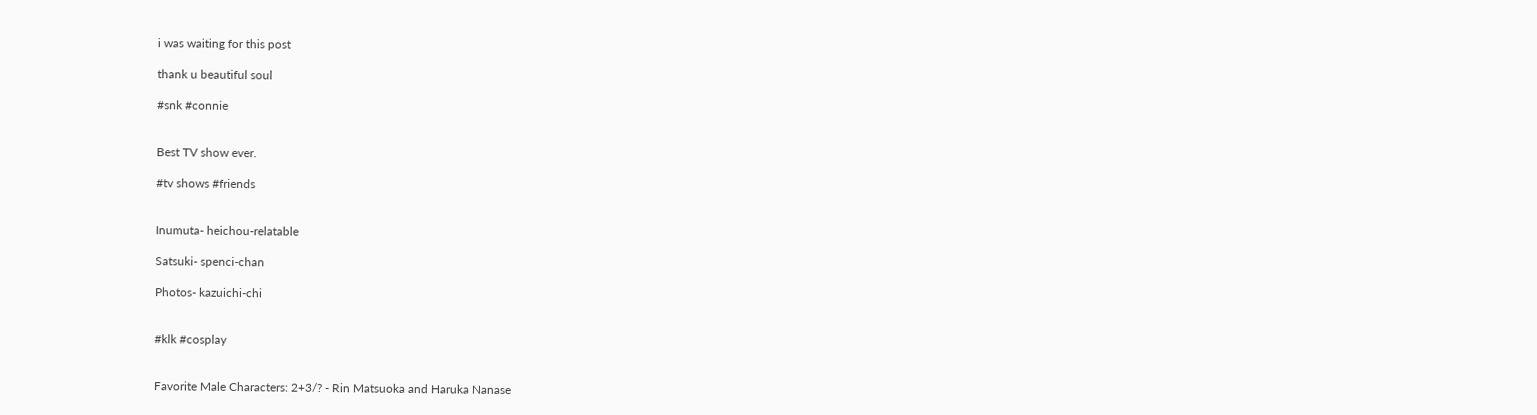i was waiting for this post

thank u beautiful soul

#snk #connie


Best TV show ever.

#tv shows #friends


Inumuta- heichou-relatable

Satsuki- spenci-chan

Photos- kazuichi-chi


#klk #cosplay


Favorite Male Characters: 2+3/? - Rin Matsuoka and Haruka Nanase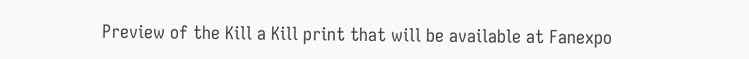Preview of the Kill a Kill print that will be available at Fanexpo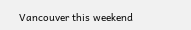Vancouver this weekend